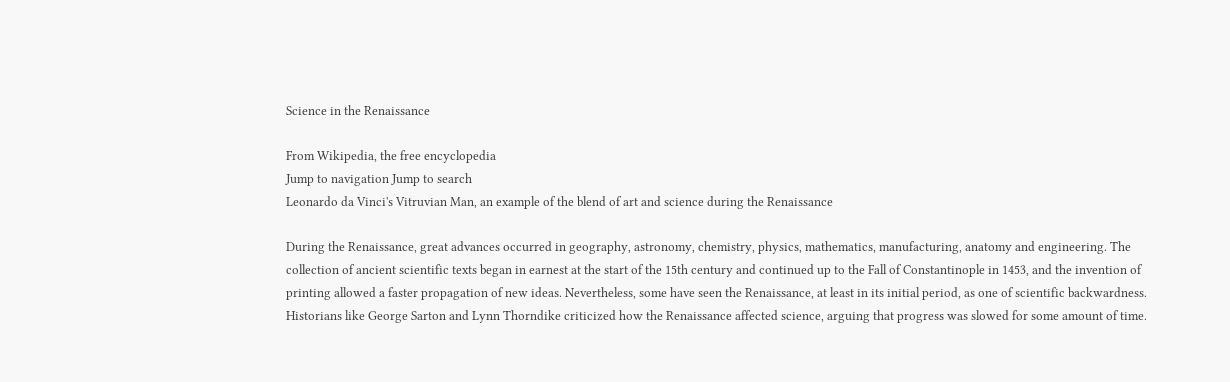Science in the Renaissance

From Wikipedia, the free encyclopedia
Jump to navigation Jump to search
Leonardo da Vinci's Vitruvian Man, an example of the blend of art and science during the Renaissance

During the Renaissance, great advances occurred in geography, astronomy, chemistry, physics, mathematics, manufacturing, anatomy and engineering. The collection of ancient scientific texts began in earnest at the start of the 15th century and continued up to the Fall of Constantinople in 1453, and the invention of printing allowed a faster propagation of new ideas. Nevertheless, some have seen the Renaissance, at least in its initial period, as one of scientific backwardness. Historians like George Sarton and Lynn Thorndike criticized how the Renaissance affected science, arguing that progress was slowed for some amount of time.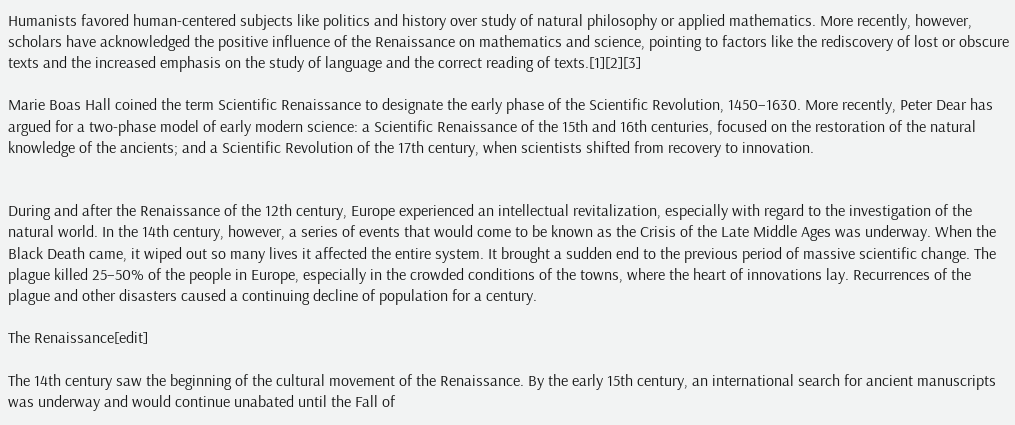Humanists favored human-centered subjects like politics and history over study of natural philosophy or applied mathematics. More recently, however, scholars have acknowledged the positive influence of the Renaissance on mathematics and science, pointing to factors like the rediscovery of lost or obscure texts and the increased emphasis on the study of language and the correct reading of texts.[1][2][3]

Marie Boas Hall coined the term Scientific Renaissance to designate the early phase of the Scientific Revolution, 1450–1630. More recently, Peter Dear has argued for a two-phase model of early modern science: a Scientific Renaissance of the 15th and 16th centuries, focused on the restoration of the natural knowledge of the ancients; and a Scientific Revolution of the 17th century, when scientists shifted from recovery to innovation.


During and after the Renaissance of the 12th century, Europe experienced an intellectual revitalization, especially with regard to the investigation of the natural world. In the 14th century, however, a series of events that would come to be known as the Crisis of the Late Middle Ages was underway. When the Black Death came, it wiped out so many lives it affected the entire system. It brought a sudden end to the previous period of massive scientific change. The plague killed 25–50% of the people in Europe, especially in the crowded conditions of the towns, where the heart of innovations lay. Recurrences of the plague and other disasters caused a continuing decline of population for a century.

The Renaissance[edit]

The 14th century saw the beginning of the cultural movement of the Renaissance. By the early 15th century, an international search for ancient manuscripts was underway and would continue unabated until the Fall of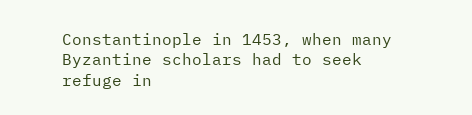Constantinople in 1453, when many Byzantine scholars had to seek refuge in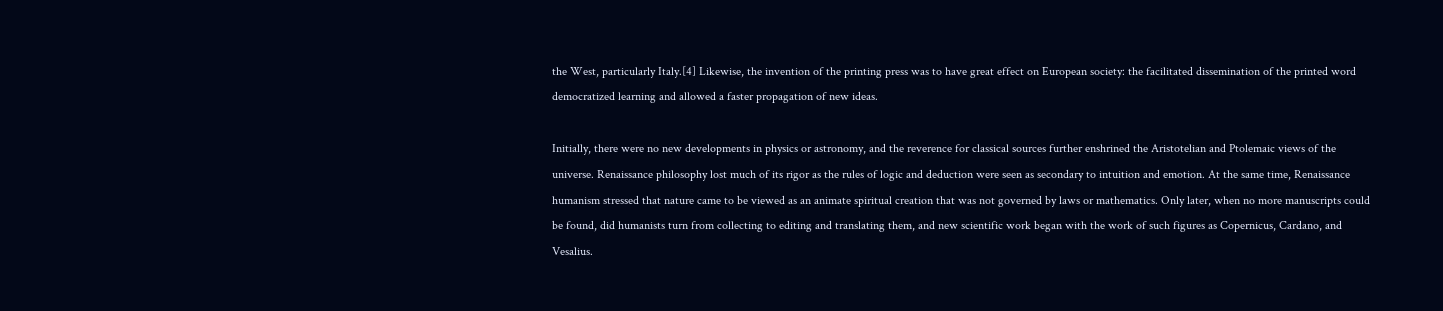the West, particularly Italy.[4] Likewise, the invention of the printing press was to have great effect on European society: the facilitated dissemination of the printed word democratized learning and allowed a faster propagation of new ideas.

Initially, there were no new developments in physics or astronomy, and the reverence for classical sources further enshrined the Aristotelian and Ptolemaic views of the universe. Renaissance philosophy lost much of its rigor as the rules of logic and deduction were seen as secondary to intuition and emotion. At the same time, Renaissance humanism stressed that nature came to be viewed as an animate spiritual creation that was not governed by laws or mathematics. Only later, when no more manuscripts could be found, did humanists turn from collecting to editing and translating them, and new scientific work began with the work of such figures as Copernicus, Cardano, and Vesalius.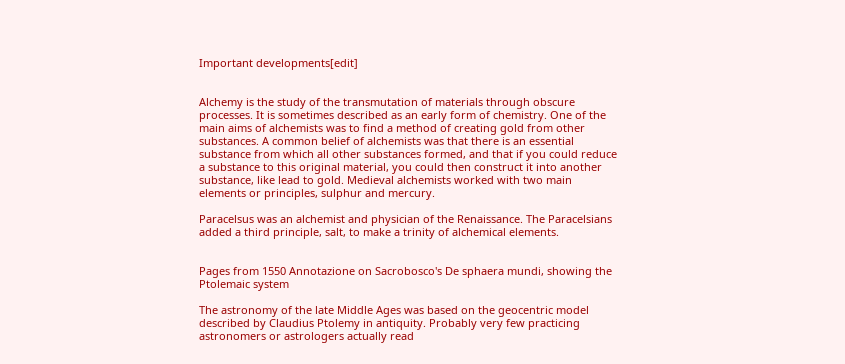Important developments[edit]


Alchemy is the study of the transmutation of materials through obscure processes. It is sometimes described as an early form of chemistry. One of the main aims of alchemists was to find a method of creating gold from other substances. A common belief of alchemists was that there is an essential substance from which all other substances formed, and that if you could reduce a substance to this original material, you could then construct it into another substance, like lead to gold. Medieval alchemists worked with two main elements or principles, sulphur and mercury.

Paracelsus was an alchemist and physician of the Renaissance. The Paracelsians added a third principle, salt, to make a trinity of alchemical elements.


Pages from 1550 Annotazione on Sacrobosco's De sphaera mundi, showing the Ptolemaic system

The astronomy of the late Middle Ages was based on the geocentric model described by Claudius Ptolemy in antiquity. Probably very few practicing astronomers or astrologers actually read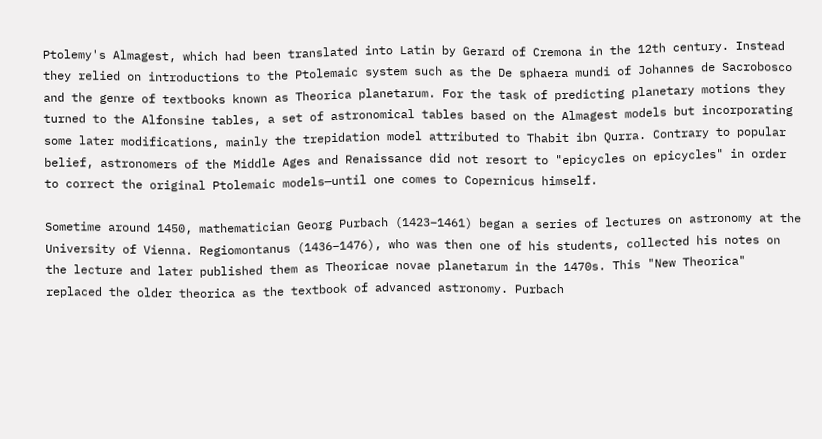Ptolemy's Almagest, which had been translated into Latin by Gerard of Cremona in the 12th century. Instead they relied on introductions to the Ptolemaic system such as the De sphaera mundi of Johannes de Sacrobosco and the genre of textbooks known as Theorica planetarum. For the task of predicting planetary motions they turned to the Alfonsine tables, a set of astronomical tables based on the Almagest models but incorporating some later modifications, mainly the trepidation model attributed to Thabit ibn Qurra. Contrary to popular belief, astronomers of the Middle Ages and Renaissance did not resort to "epicycles on epicycles" in order to correct the original Ptolemaic models—until one comes to Copernicus himself.

Sometime around 1450, mathematician Georg Purbach (1423–1461) began a series of lectures on astronomy at the University of Vienna. Regiomontanus (1436–1476), who was then one of his students, collected his notes on the lecture and later published them as Theoricae novae planetarum in the 1470s. This "New Theorica" replaced the older theorica as the textbook of advanced astronomy. Purbach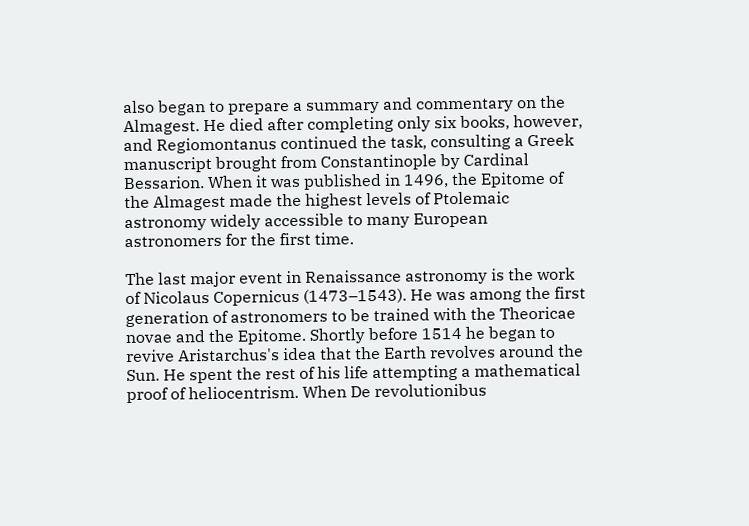also began to prepare a summary and commentary on the Almagest. He died after completing only six books, however, and Regiomontanus continued the task, consulting a Greek manuscript brought from Constantinople by Cardinal Bessarion. When it was published in 1496, the Epitome of the Almagest made the highest levels of Ptolemaic astronomy widely accessible to many European astronomers for the first time.

The last major event in Renaissance astronomy is the work of Nicolaus Copernicus (1473–1543). He was among the first generation of astronomers to be trained with the Theoricae novae and the Epitome. Shortly before 1514 he began to revive Aristarchus's idea that the Earth revolves around the Sun. He spent the rest of his life attempting a mathematical proof of heliocentrism. When De revolutionibus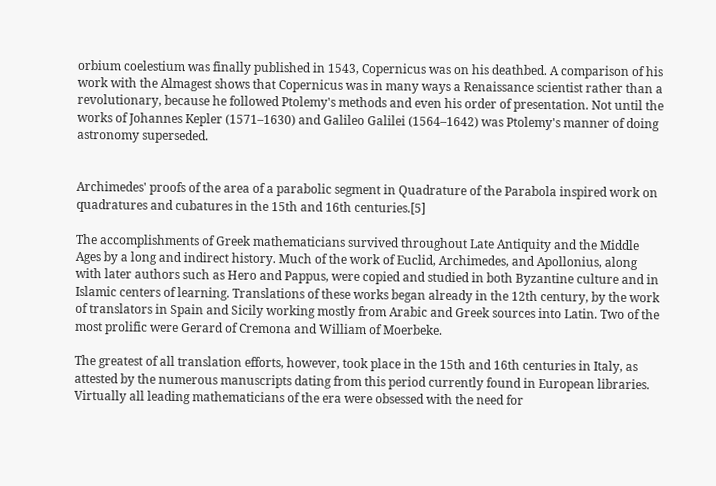orbium coelestium was finally published in 1543, Copernicus was on his deathbed. A comparison of his work with the Almagest shows that Copernicus was in many ways a Renaissance scientist rather than a revolutionary, because he followed Ptolemy's methods and even his order of presentation. Not until the works of Johannes Kepler (1571–1630) and Galileo Galilei (1564–1642) was Ptolemy's manner of doing astronomy superseded.


Archimedes' proofs of the area of a parabolic segment in Quadrature of the Parabola inspired work on quadratures and cubatures in the 15th and 16th centuries.[5]

The accomplishments of Greek mathematicians survived throughout Late Antiquity and the Middle Ages by a long and indirect history. Much of the work of Euclid, Archimedes, and Apollonius, along with later authors such as Hero and Pappus, were copied and studied in both Byzantine culture and in Islamic centers of learning. Translations of these works began already in the 12th century, by the work of translators in Spain and Sicily working mostly from Arabic and Greek sources into Latin. Two of the most prolific were Gerard of Cremona and William of Moerbeke.

The greatest of all translation efforts, however, took place in the 15th and 16th centuries in Italy, as attested by the numerous manuscripts dating from this period currently found in European libraries. Virtually all leading mathematicians of the era were obsessed with the need for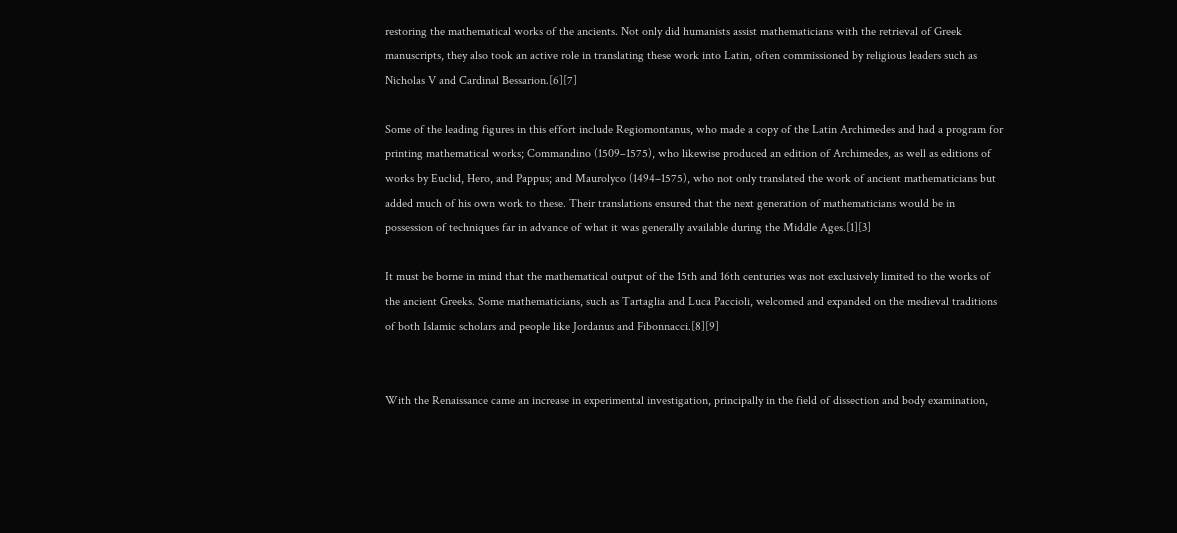restoring the mathematical works of the ancients. Not only did humanists assist mathematicians with the retrieval of Greek manuscripts, they also took an active role in translating these work into Latin, often commissioned by religious leaders such as Nicholas V and Cardinal Bessarion.[6][7]

Some of the leading figures in this effort include Regiomontanus, who made a copy of the Latin Archimedes and had a program for printing mathematical works; Commandino (1509–1575), who likewise produced an edition of Archimedes, as well as editions of works by Euclid, Hero, and Pappus; and Maurolyco (1494–1575), who not only translated the work of ancient mathematicians but added much of his own work to these. Their translations ensured that the next generation of mathematicians would be in possession of techniques far in advance of what it was generally available during the Middle Ages.[1][3]

It must be borne in mind that the mathematical output of the 15th and 16th centuries was not exclusively limited to the works of the ancient Greeks. Some mathematicians, such as Tartaglia and Luca Paccioli, welcomed and expanded on the medieval traditions of both Islamic scholars and people like Jordanus and Fibonnacci.[8][9]


With the Renaissance came an increase in experimental investigation, principally in the field of dissection and body examination,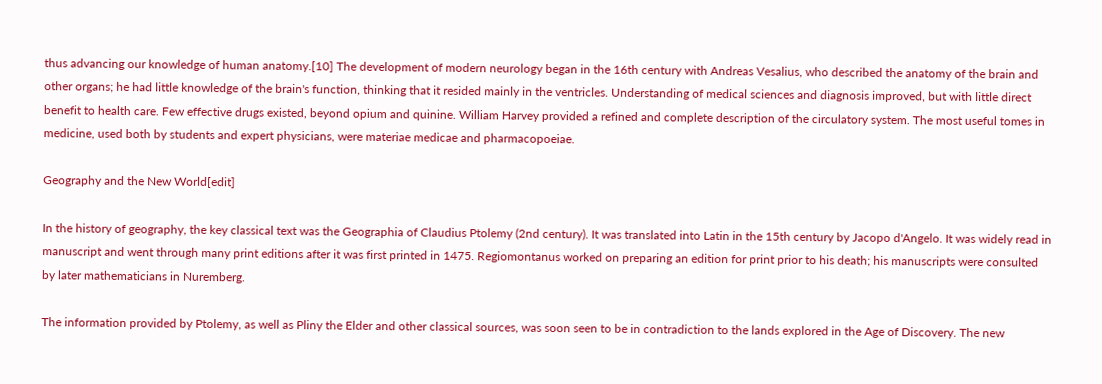thus advancing our knowledge of human anatomy.[10] The development of modern neurology began in the 16th century with Andreas Vesalius, who described the anatomy of the brain and other organs; he had little knowledge of the brain's function, thinking that it resided mainly in the ventricles. Understanding of medical sciences and diagnosis improved, but with little direct benefit to health care. Few effective drugs existed, beyond opium and quinine. William Harvey provided a refined and complete description of the circulatory system. The most useful tomes in medicine, used both by students and expert physicians, were materiae medicae and pharmacopoeiae.

Geography and the New World[edit]

In the history of geography, the key classical text was the Geographia of Claudius Ptolemy (2nd century). It was translated into Latin in the 15th century by Jacopo d'Angelo. It was widely read in manuscript and went through many print editions after it was first printed in 1475. Regiomontanus worked on preparing an edition for print prior to his death; his manuscripts were consulted by later mathematicians in Nuremberg.

The information provided by Ptolemy, as well as Pliny the Elder and other classical sources, was soon seen to be in contradiction to the lands explored in the Age of Discovery. The new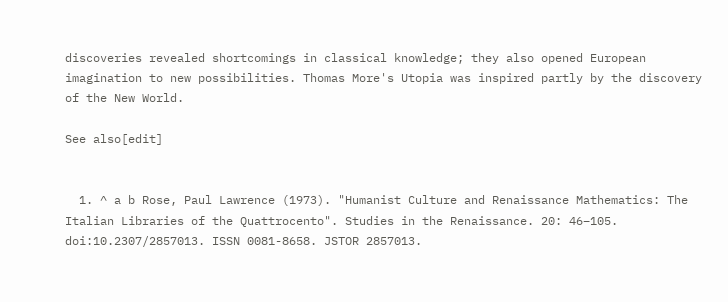discoveries revealed shortcomings in classical knowledge; they also opened European imagination to new possibilities. Thomas More's Utopia was inspired partly by the discovery of the New World.

See also[edit]


  1. ^ a b Rose, Paul Lawrence (1973). "Humanist Culture and Renaissance Mathematics: The Italian Libraries of the Quattrocento". Studies in the Renaissance. 20: 46–105. doi:10.2307/2857013. ISSN 0081-8658. JSTOR 2857013.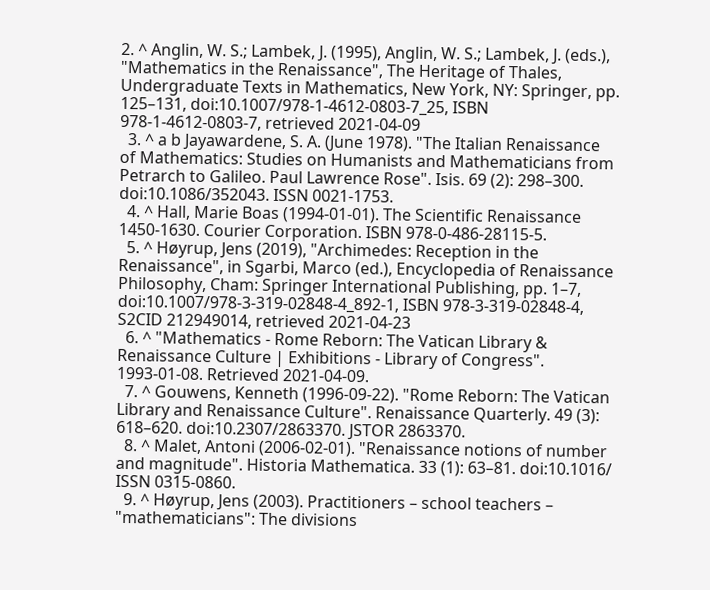2. ^ Anglin, W. S.; Lambek, J. (1995), Anglin, W. S.; Lambek, J. (eds.), "Mathematics in the Renaissance", The Heritage of Thales, Undergraduate Texts in Mathematics, New York, NY: Springer, pp. 125–131, doi:10.1007/978-1-4612-0803-7_25, ISBN 978-1-4612-0803-7, retrieved 2021-04-09
  3. ^ a b Jayawardene, S. A. (June 1978). "The Italian Renaissance of Mathematics: Studies on Humanists and Mathematicians from Petrarch to Galileo. Paul Lawrence Rose". Isis. 69 (2): 298–300. doi:10.1086/352043. ISSN 0021-1753.
  4. ^ Hall, Marie Boas (1994-01-01). The Scientific Renaissance 1450-1630. Courier Corporation. ISBN 978-0-486-28115-5.
  5. ^ Høyrup, Jens (2019), "Archimedes: Reception in the Renaissance", in Sgarbi, Marco (ed.), Encyclopedia of Renaissance Philosophy, Cham: Springer International Publishing, pp. 1–7, doi:10.1007/978-3-319-02848-4_892-1, ISBN 978-3-319-02848-4, S2CID 212949014, retrieved 2021-04-23
  6. ^ "Mathematics - Rome Reborn: The Vatican Library & Renaissance Culture | Exhibitions - Library of Congress". 1993-01-08. Retrieved 2021-04-09.
  7. ^ Gouwens, Kenneth (1996-09-22). "Rome Reborn: The Vatican Library and Renaissance Culture". Renaissance Quarterly. 49 (3): 618–620. doi:10.2307/2863370. JSTOR 2863370.
  8. ^ Malet, Antoni (2006-02-01). "Renaissance notions of number and magnitude". Historia Mathematica. 33 (1): 63–81. doi:10.1016/ ISSN 0315-0860.
  9. ^ Høyrup, Jens (2003). Practitioners – school teachers – "mathematicians": The divisions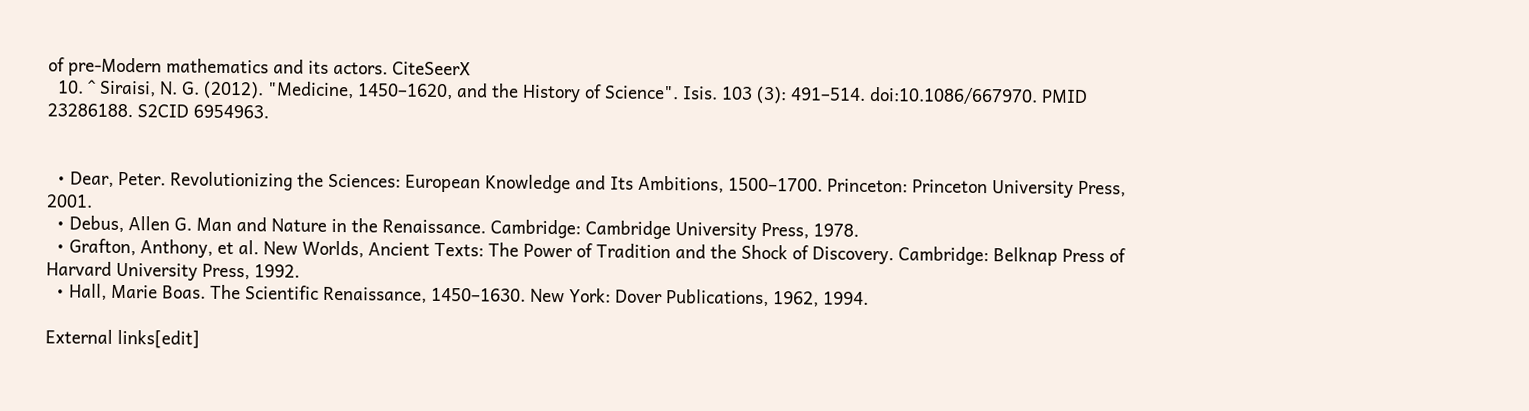of pre-Modern mathematics and its actors. CiteSeerX
  10. ^ Siraisi, N. G. (2012). "Medicine, 1450–1620, and the History of Science". Isis. 103 (3): 491–514. doi:10.1086/667970. PMID 23286188. S2CID 6954963.


  • Dear, Peter. Revolutionizing the Sciences: European Knowledge and Its Ambitions, 1500–1700. Princeton: Princeton University Press, 2001.
  • Debus, Allen G. Man and Nature in the Renaissance. Cambridge: Cambridge University Press, 1978.
  • Grafton, Anthony, et al. New Worlds, Ancient Texts: The Power of Tradition and the Shock of Discovery. Cambridge: Belknap Press of Harvard University Press, 1992.
  • Hall, Marie Boas. The Scientific Renaissance, 1450–1630. New York: Dover Publications, 1962, 1994.

External links[edit]